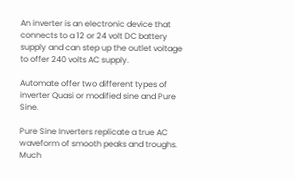An inverter is an electronic device that connects to a 12 or 24 volt DC battery supply and can step up the outlet voltage to offer 240 volts AC supply.

Automate offer two different types of inverter Quasi or modified sine and Pure Sine.

Pure Sine Inverters replicate a true AC waveform of smooth peaks and troughs. Much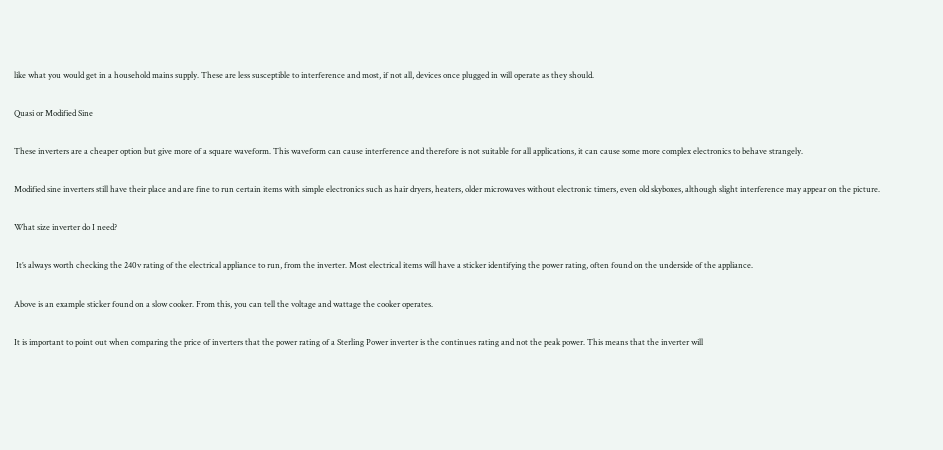like what you would get in a household mains supply. These are less susceptible to interference and most, if not all, devices once plugged in will operate as they should.

Quasi or Modified Sine

These inverters are a cheaper option but give more of a square waveform. This waveform can cause interference and therefore is not suitable for all applications, it can cause some more complex electronics to behave strangely.

Modified sine inverters still have their place and are fine to run certain items with simple electronics such as hair dryers, heaters, older microwaves without electronic timers, even old skyboxes, although slight interference may appear on the picture.

What size inverter do I need?

 It’s always worth checking the 240v rating of the electrical appliance to run, from the inverter. Most electrical items will have a sticker identifying the power rating, often found on the underside of the appliance.

Above is an example sticker found on a slow cooker. From this, you can tell the voltage and wattage the cooker operates.

It is important to point out when comparing the price of inverters that the power rating of a Sterling Power inverter is the continues rating and not the peak power. This means that the inverter will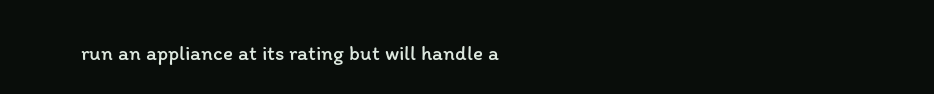run an appliance at its rating but will handle a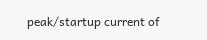peak/startup current of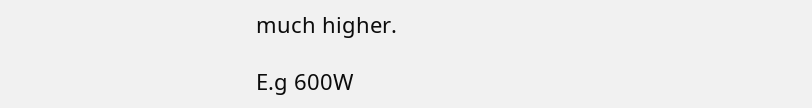much higher.

E.g 600W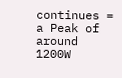continues = a Peak of around 1200W